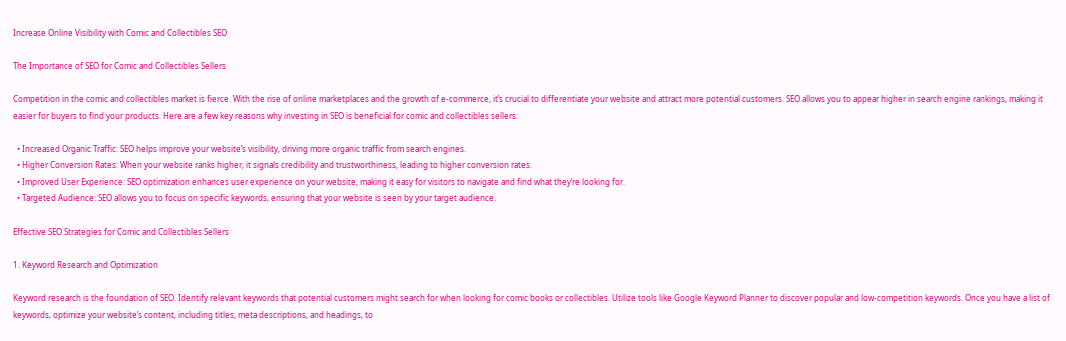Increase Online Visibility with Comic and Collectibles SEO

The Importance of SEO for Comic and Collectibles Sellers

Competition in the comic and collectibles market is fierce. With the rise of online marketplaces and the growth of e-commerce, it’s crucial to differentiate your website and attract more potential customers. SEO allows you to appear higher in search engine rankings, making it easier for buyers to find your products. Here are a few key reasons why investing in SEO is beneficial for comic and collectibles sellers:

  • Increased Organic Traffic: SEO helps improve your website’s visibility, driving more organic traffic from search engines.
  • Higher Conversion Rates: When your website ranks higher, it signals credibility and trustworthiness, leading to higher conversion rates.
  • Improved User Experience: SEO optimization enhances user experience on your website, making it easy for visitors to navigate and find what they’re looking for.
  • Targeted Audience: SEO allows you to focus on specific keywords, ensuring that your website is seen by your target audience.

Effective SEO Strategies for Comic and Collectibles Sellers

1. Keyword Research and Optimization

Keyword research is the foundation of SEO. Identify relevant keywords that potential customers might search for when looking for comic books or collectibles. Utilize tools like Google Keyword Planner to discover popular and low-competition keywords. Once you have a list of keywords, optimize your website’s content, including titles, meta descriptions, and headings, to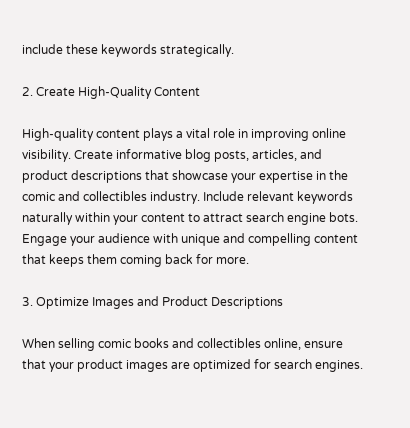include these keywords strategically.

2. Create High-Quality Content

High-quality content plays a vital role in improving online visibility. Create informative blog posts, articles, and product descriptions that showcase your expertise in the comic and collectibles industry. Include relevant keywords naturally within your content to attract search engine bots. Engage your audience with unique and compelling content that keeps them coming back for more.

3. Optimize Images and Product Descriptions

When selling comic books and collectibles online, ensure that your product images are optimized for search engines.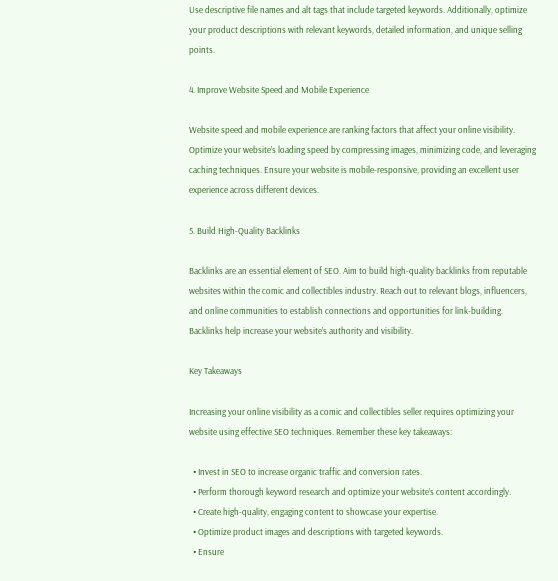Use descriptive file names and alt tags that include targeted keywords. Additionally, optimize your product descriptions with relevant keywords, detailed information, and unique selling points.

4. Improve Website Speed and Mobile Experience

Website speed and mobile experience are ranking factors that affect your online visibility. Optimize your website’s loading speed by compressing images, minimizing code, and leveraging caching techniques. Ensure your website is mobile-responsive, providing an excellent user experience across different devices.

5. Build High-Quality Backlinks

Backlinks are an essential element of SEO. Aim to build high-quality backlinks from reputable websites within the comic and collectibles industry. Reach out to relevant blogs, influencers, and online communities to establish connections and opportunities for link-building. Backlinks help increase your website’s authority and visibility.

Key Takeaways

Increasing your online visibility as a comic and collectibles seller requires optimizing your website using effective SEO techniques. Remember these key takeaways:

  • Invest in SEO to increase organic traffic and conversion rates.
  • Perform thorough keyword research and optimize your website’s content accordingly.
  • Create high-quality, engaging content to showcase your expertise.
  • Optimize product images and descriptions with targeted keywords.
  • Ensure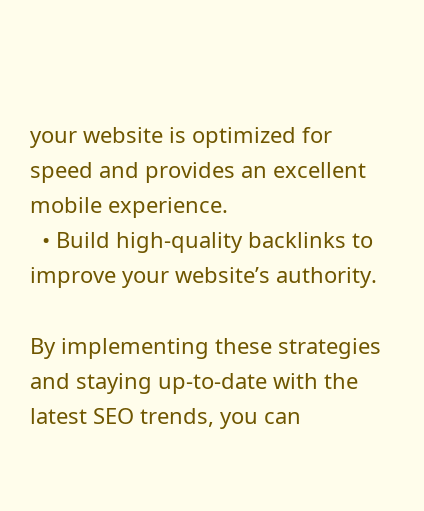your website is optimized for speed and provides an excellent mobile experience.
  • Build high-quality backlinks to improve your website’s authority.

By implementing these strategies and staying up-to-date with the latest SEO trends, you can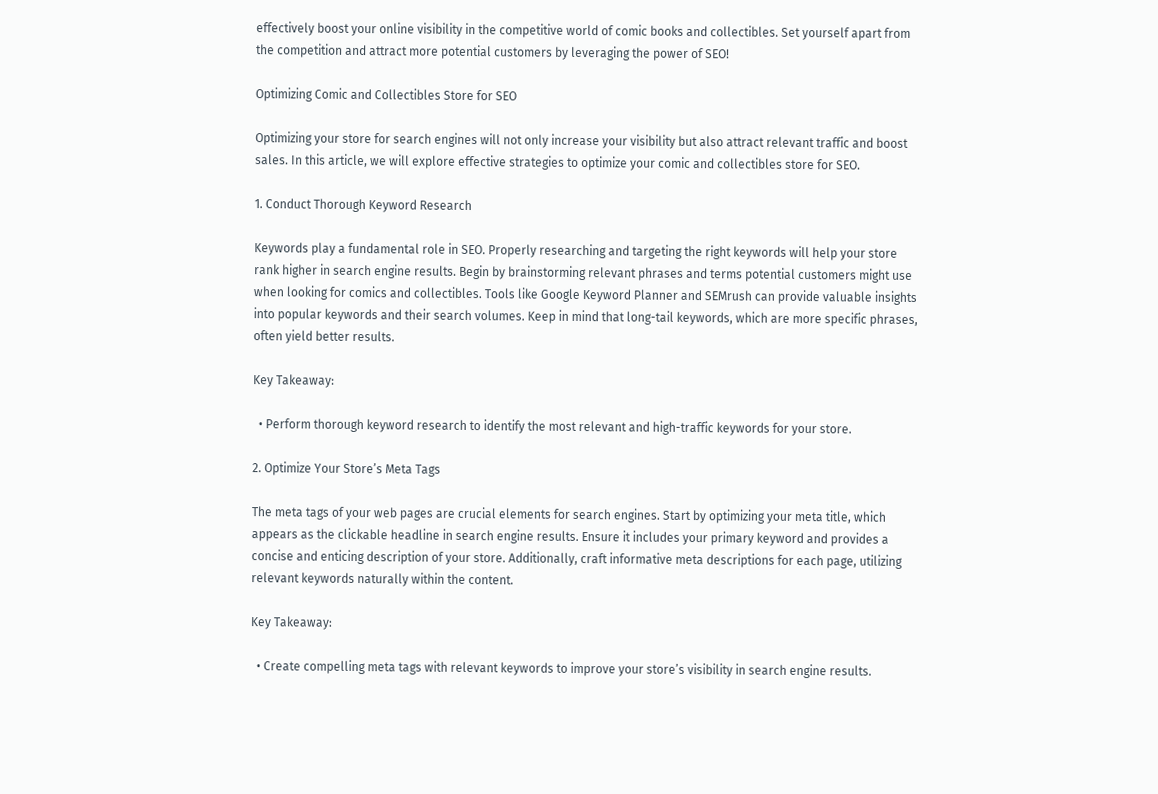effectively boost your online visibility in the competitive world of comic books and collectibles. Set yourself apart from the competition and attract more potential customers by leveraging the power of SEO!

Optimizing Comic and Collectibles Store for SEO

Optimizing your store for search engines will not only increase your visibility but also attract relevant traffic and boost sales. In this article, we will explore effective strategies to optimize your comic and collectibles store for SEO.

1. Conduct Thorough Keyword Research

Keywords play a fundamental role in SEO. Properly researching and targeting the right keywords will help your store rank higher in search engine results. Begin by brainstorming relevant phrases and terms potential customers might use when looking for comics and collectibles. Tools like Google Keyword Planner and SEMrush can provide valuable insights into popular keywords and their search volumes. Keep in mind that long-tail keywords, which are more specific phrases, often yield better results.

Key Takeaway:

  • Perform thorough keyword research to identify the most relevant and high-traffic keywords for your store.

2. Optimize Your Store’s Meta Tags

The meta tags of your web pages are crucial elements for search engines. Start by optimizing your meta title, which appears as the clickable headline in search engine results. Ensure it includes your primary keyword and provides a concise and enticing description of your store. Additionally, craft informative meta descriptions for each page, utilizing relevant keywords naturally within the content.

Key Takeaway:

  • Create compelling meta tags with relevant keywords to improve your store’s visibility in search engine results.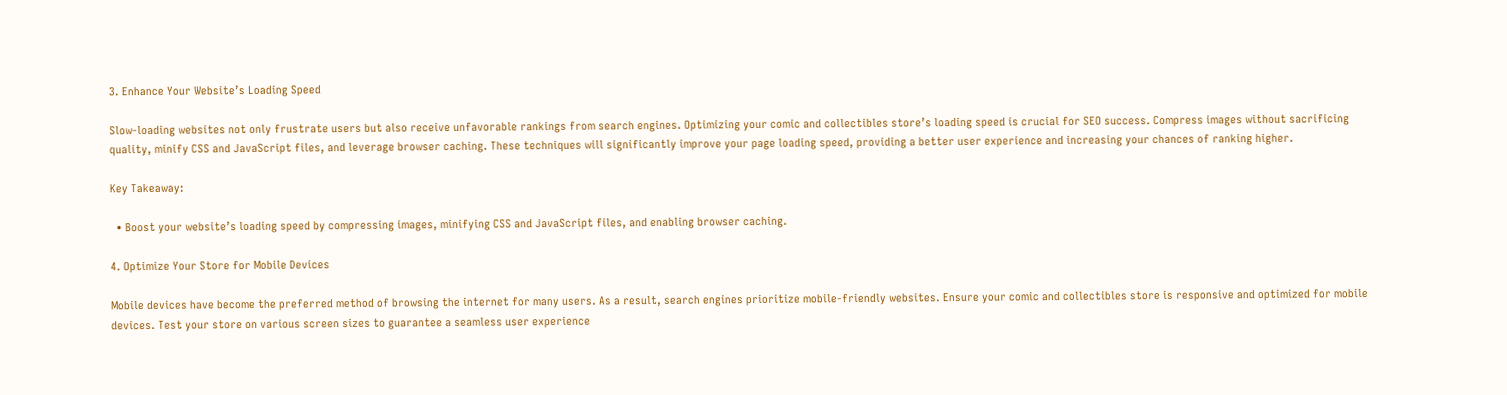3. Enhance Your Website’s Loading Speed

Slow-loading websites not only frustrate users but also receive unfavorable rankings from search engines. Optimizing your comic and collectibles store’s loading speed is crucial for SEO success. Compress images without sacrificing quality, minify CSS and JavaScript files, and leverage browser caching. These techniques will significantly improve your page loading speed, providing a better user experience and increasing your chances of ranking higher.

Key Takeaway:

  • Boost your website’s loading speed by compressing images, minifying CSS and JavaScript files, and enabling browser caching.

4. Optimize Your Store for Mobile Devices

Mobile devices have become the preferred method of browsing the internet for many users. As a result, search engines prioritize mobile-friendly websites. Ensure your comic and collectibles store is responsive and optimized for mobile devices. Test your store on various screen sizes to guarantee a seamless user experience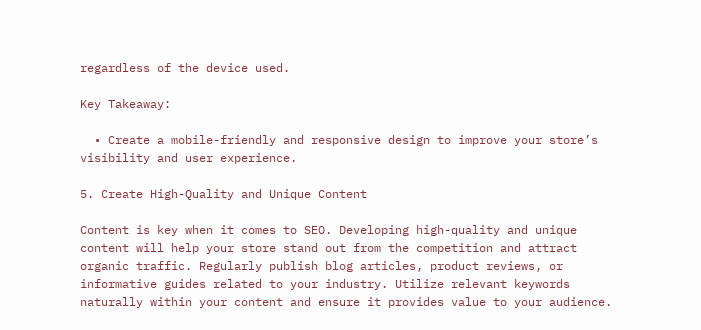regardless of the device used.

Key Takeaway:

  • Create a mobile-friendly and responsive design to improve your store’s visibility and user experience.

5. Create High-Quality and Unique Content

Content is key when it comes to SEO. Developing high-quality and unique content will help your store stand out from the competition and attract organic traffic. Regularly publish blog articles, product reviews, or informative guides related to your industry. Utilize relevant keywords naturally within your content and ensure it provides value to your audience.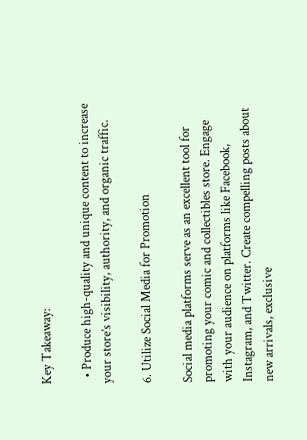Key Takeaway:

  • Produce high-quality and unique content to increase your store’s visibility, authority, and organic traffic.

6. Utilize Social Media for Promotion

Social media platforms serve as an excellent tool for promoting your comic and collectibles store. Engage with your audience on platforms like Facebook, Instagram, and Twitter. Create compelling posts about new arrivals, exclusive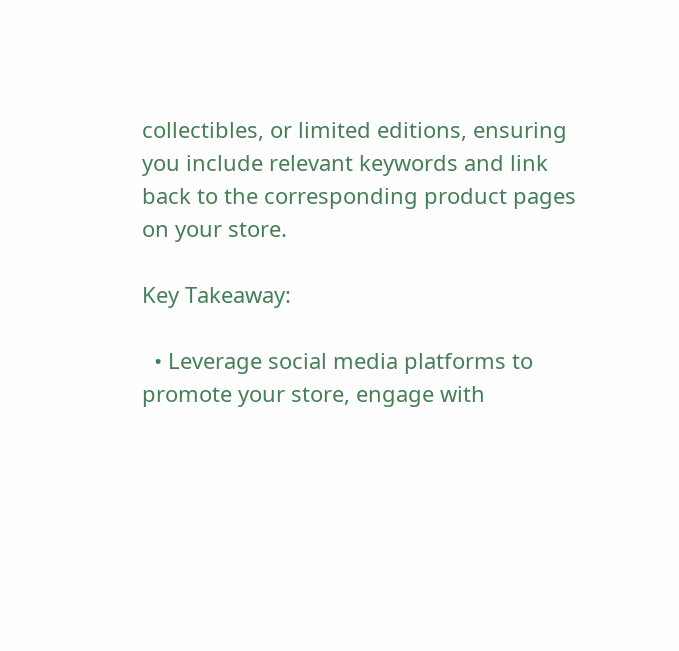collectibles, or limited editions, ensuring you include relevant keywords and link back to the corresponding product pages on your store.

Key Takeaway:

  • Leverage social media platforms to promote your store, engage with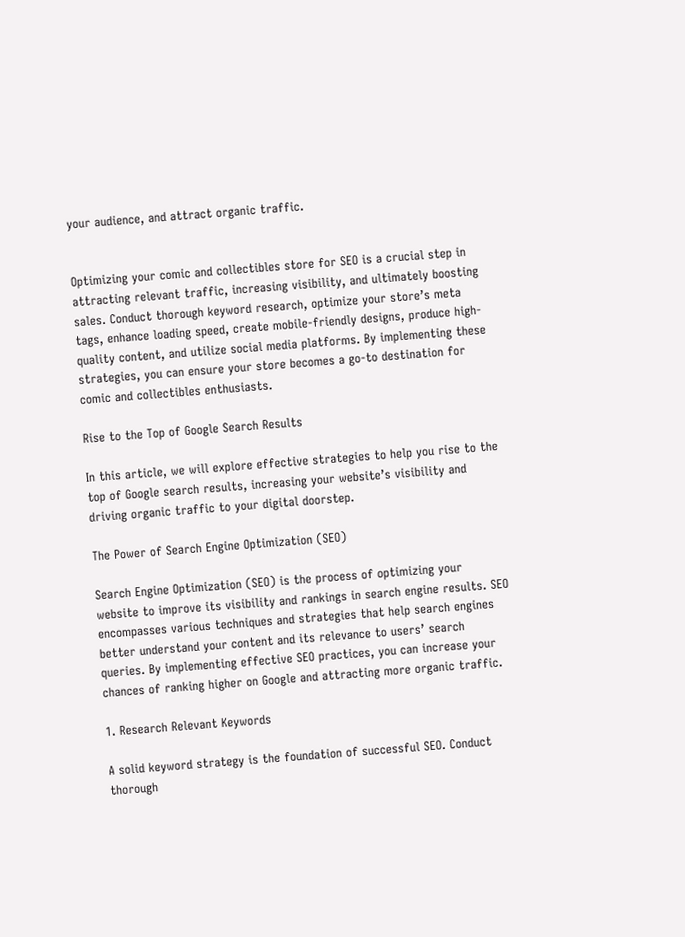your audience, and attract organic traffic.


Optimizing your comic and collectibles store for SEO is a crucial step in attracting relevant traffic, increasing visibility, and ultimately boosting sales. Conduct thorough keyword research, optimize your store’s meta tags, enhance loading speed, create mobile-friendly designs, produce high-quality content, and utilize social media platforms. By implementing these strategies, you can ensure your store becomes a go-to destination for comic and collectibles enthusiasts.

Rise to the Top of Google Search Results

In this article, we will explore effective strategies to help you rise to the top of Google search results, increasing your website’s visibility and driving organic traffic to your digital doorstep.

The Power of Search Engine Optimization (SEO)

Search Engine Optimization (SEO) is the process of optimizing your website to improve its visibility and rankings in search engine results. SEO encompasses various techniques and strategies that help search engines better understand your content and its relevance to users’ search queries. By implementing effective SEO practices, you can increase your chances of ranking higher on Google and attracting more organic traffic.

1. Research Relevant Keywords

A solid keyword strategy is the foundation of successful SEO. Conduct thorough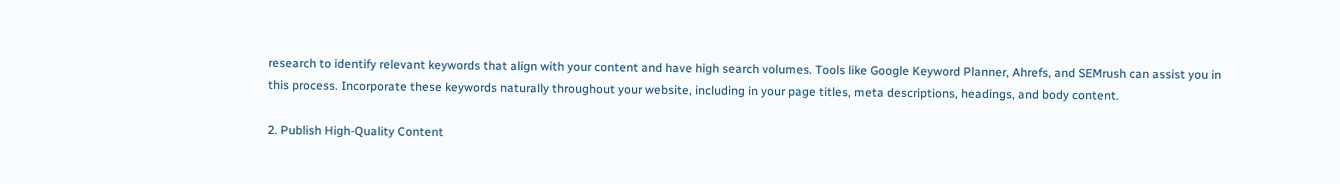research to identify relevant keywords that align with your content and have high search volumes. Tools like Google Keyword Planner, Ahrefs, and SEMrush can assist you in this process. Incorporate these keywords naturally throughout your website, including in your page titles, meta descriptions, headings, and body content.

2. Publish High-Quality Content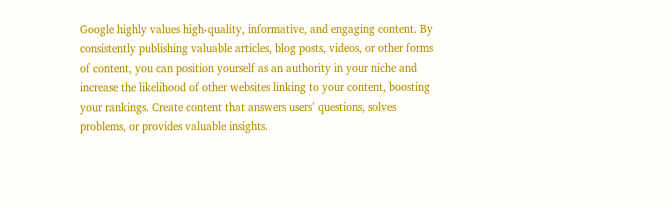Google highly values high-quality, informative, and engaging content. By consistently publishing valuable articles, blog posts, videos, or other forms of content, you can position yourself as an authority in your niche and increase the likelihood of other websites linking to your content, boosting your rankings. Create content that answers users’ questions, solves problems, or provides valuable insights.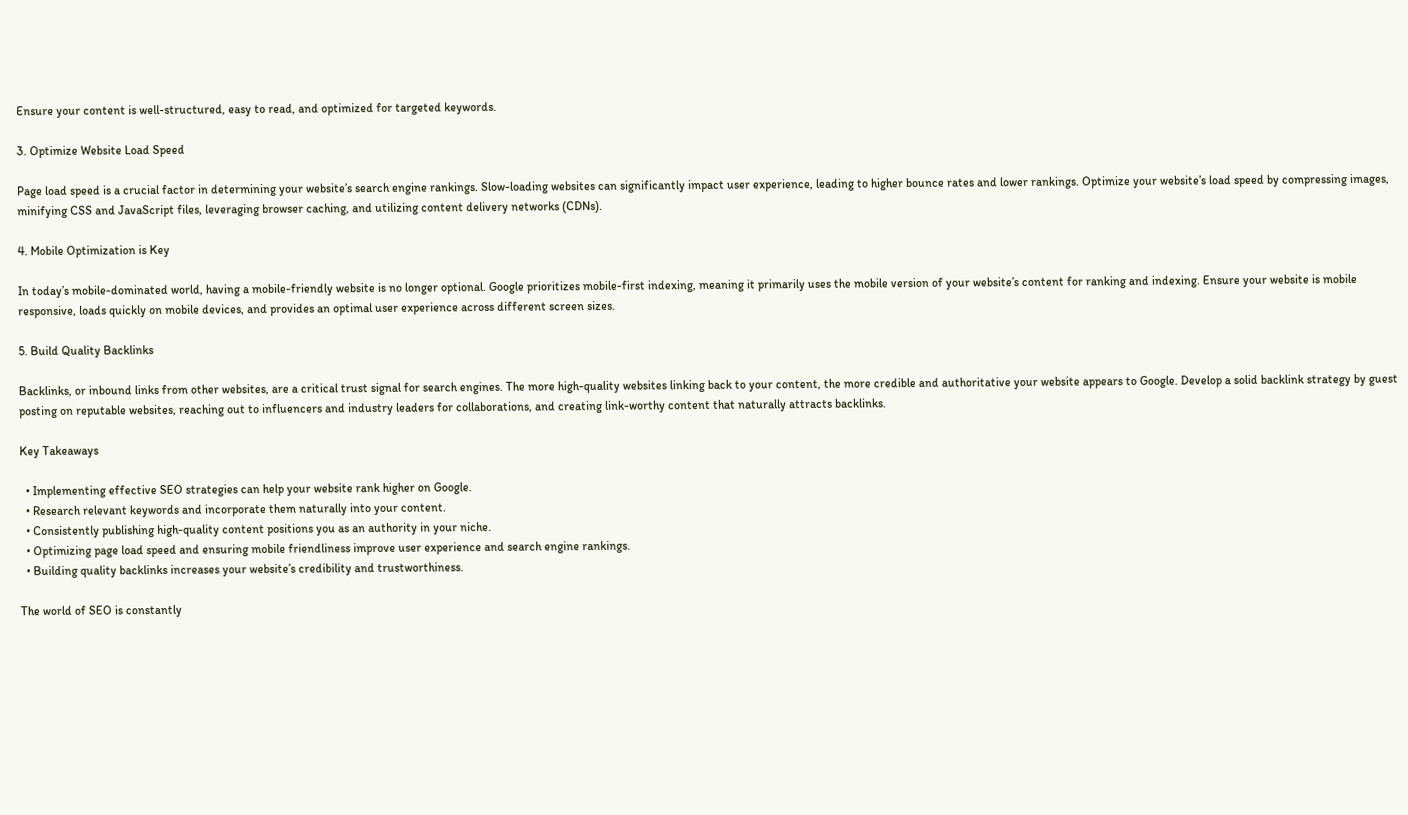Ensure your content is well-structured, easy to read, and optimized for targeted keywords.

3. Optimize Website Load Speed

Page load speed is a crucial factor in determining your website’s search engine rankings. Slow-loading websites can significantly impact user experience, leading to higher bounce rates and lower rankings. Optimize your website’s load speed by compressing images, minifying CSS and JavaScript files, leveraging browser caching, and utilizing content delivery networks (CDNs).

4. Mobile Optimization is Key

In today’s mobile-dominated world, having a mobile-friendly website is no longer optional. Google prioritizes mobile-first indexing, meaning it primarily uses the mobile version of your website’s content for ranking and indexing. Ensure your website is mobile responsive, loads quickly on mobile devices, and provides an optimal user experience across different screen sizes.

5. Build Quality Backlinks

Backlinks, or inbound links from other websites, are a critical trust signal for search engines. The more high-quality websites linking back to your content, the more credible and authoritative your website appears to Google. Develop a solid backlink strategy by guest posting on reputable websites, reaching out to influencers and industry leaders for collaborations, and creating link-worthy content that naturally attracts backlinks.

Key Takeaways

  • Implementing effective SEO strategies can help your website rank higher on Google.
  • Research relevant keywords and incorporate them naturally into your content.
  • Consistently publishing high-quality content positions you as an authority in your niche.
  • Optimizing page load speed and ensuring mobile friendliness improve user experience and search engine rankings.
  • Building quality backlinks increases your website’s credibility and trustworthiness.

The world of SEO is constantly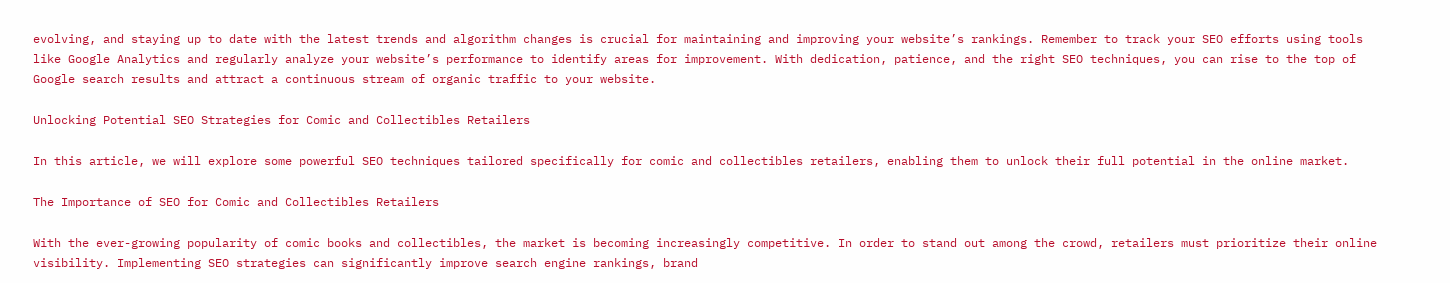evolving, and staying up to date with the latest trends and algorithm changes is crucial for maintaining and improving your website’s rankings. Remember to track your SEO efforts using tools like Google Analytics and regularly analyze your website’s performance to identify areas for improvement. With dedication, patience, and the right SEO techniques, you can rise to the top of Google search results and attract a continuous stream of organic traffic to your website.

Unlocking Potential SEO Strategies for Comic and Collectibles Retailers

In this article, we will explore some powerful SEO techniques tailored specifically for comic and collectibles retailers, enabling them to unlock their full potential in the online market.

The Importance of SEO for Comic and Collectibles Retailers

With the ever-growing popularity of comic books and collectibles, the market is becoming increasingly competitive. In order to stand out among the crowd, retailers must prioritize their online visibility. Implementing SEO strategies can significantly improve search engine rankings, brand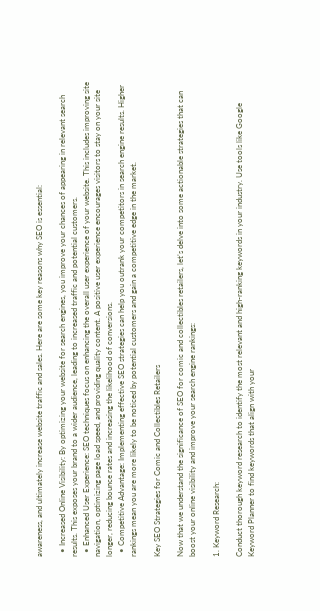awareness, and ultimately increase website traffic and sales. Here are some key reasons why SEO is essential:

  • Increased Online Visibility: By optimizing your website for search engines, you improve your chances of appearing in relevant search results. This exposes your brand to a wider audience, leading to increased traffic and potential customers.
  • Enhanced User Experience: SEO techniques focus on enhancing the overall user experience of your website. This includes improving site navigation, optimizing page load speed, and providing quality content. A positive user experience encourages visitors to stay on your site longer, reducing bounce rates and increasing the likelihood of conversions.
  • Competitive Advantage: Implementing effective SEO strategies can help you outrank your competitors in search engine results. Higher rankings mean you are more likely to be noticed by potential customers and gain a competitive edge in the market.

Key SEO Strategies for Comic and Collectibles Retailers

Now that we understand the significance of SEO for comic and collectibles retailers, let’s delve into some actionable strategies that can boost your online visibility and improve your search engine rankings:

1. Keyword Research:

Conduct thorough keyword research to identify the most relevant and high-ranking keywords in your industry. Use tools like Google Keyword Planner to find keywords that align with your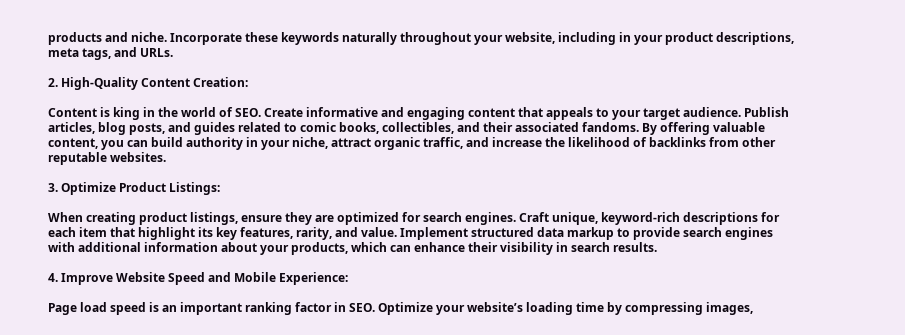products and niche. Incorporate these keywords naturally throughout your website, including in your product descriptions, meta tags, and URLs.

2. High-Quality Content Creation:

Content is king in the world of SEO. Create informative and engaging content that appeals to your target audience. Publish articles, blog posts, and guides related to comic books, collectibles, and their associated fandoms. By offering valuable content, you can build authority in your niche, attract organic traffic, and increase the likelihood of backlinks from other reputable websites.

3. Optimize Product Listings:

When creating product listings, ensure they are optimized for search engines. Craft unique, keyword-rich descriptions for each item that highlight its key features, rarity, and value. Implement structured data markup to provide search engines with additional information about your products, which can enhance their visibility in search results.

4. Improve Website Speed and Mobile Experience:

Page load speed is an important ranking factor in SEO. Optimize your website’s loading time by compressing images,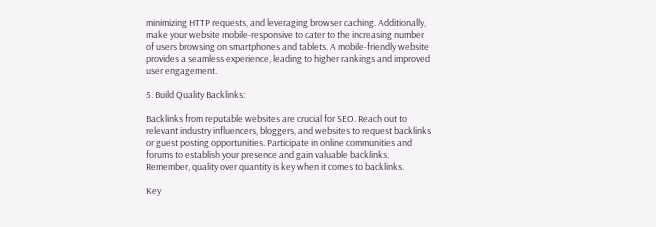minimizing HTTP requests, and leveraging browser caching. Additionally, make your website mobile-responsive to cater to the increasing number of users browsing on smartphones and tablets. A mobile-friendly website provides a seamless experience, leading to higher rankings and improved user engagement.

5. Build Quality Backlinks:

Backlinks from reputable websites are crucial for SEO. Reach out to relevant industry influencers, bloggers, and websites to request backlinks or guest posting opportunities. Participate in online communities and forums to establish your presence and gain valuable backlinks. Remember, quality over quantity is key when it comes to backlinks.

Key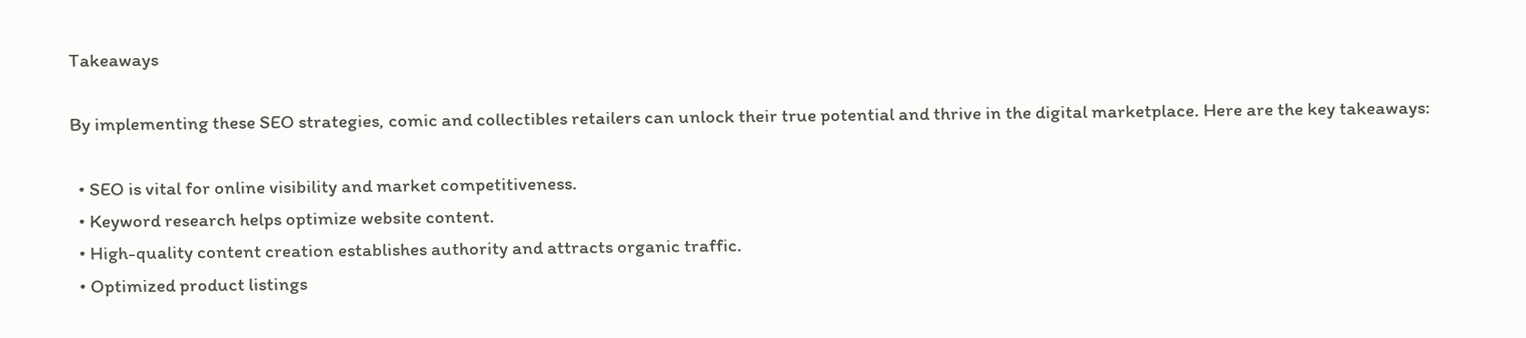Takeaways

By implementing these SEO strategies, comic and collectibles retailers can unlock their true potential and thrive in the digital marketplace. Here are the key takeaways:

  • SEO is vital for online visibility and market competitiveness.
  • Keyword research helps optimize website content.
  • High-quality content creation establishes authority and attracts organic traffic.
  • Optimized product listings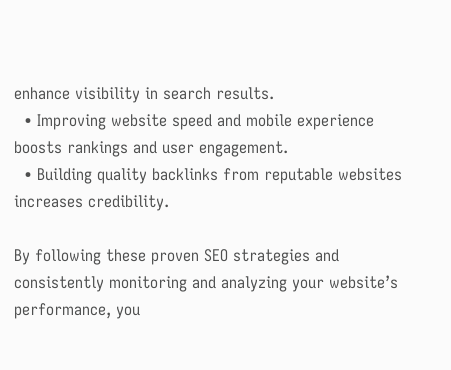enhance visibility in search results.
  • Improving website speed and mobile experience boosts rankings and user engagement.
  • Building quality backlinks from reputable websites increases credibility.

By following these proven SEO strategies and consistently monitoring and analyzing your website’s performance, you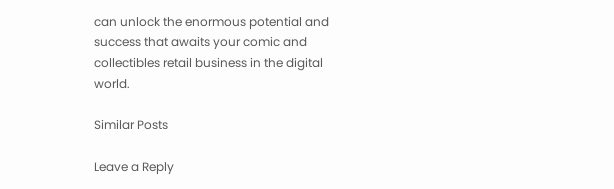can unlock the enormous potential and success that awaits your comic and collectibles retail business in the digital world.

Similar Posts

Leave a Reply